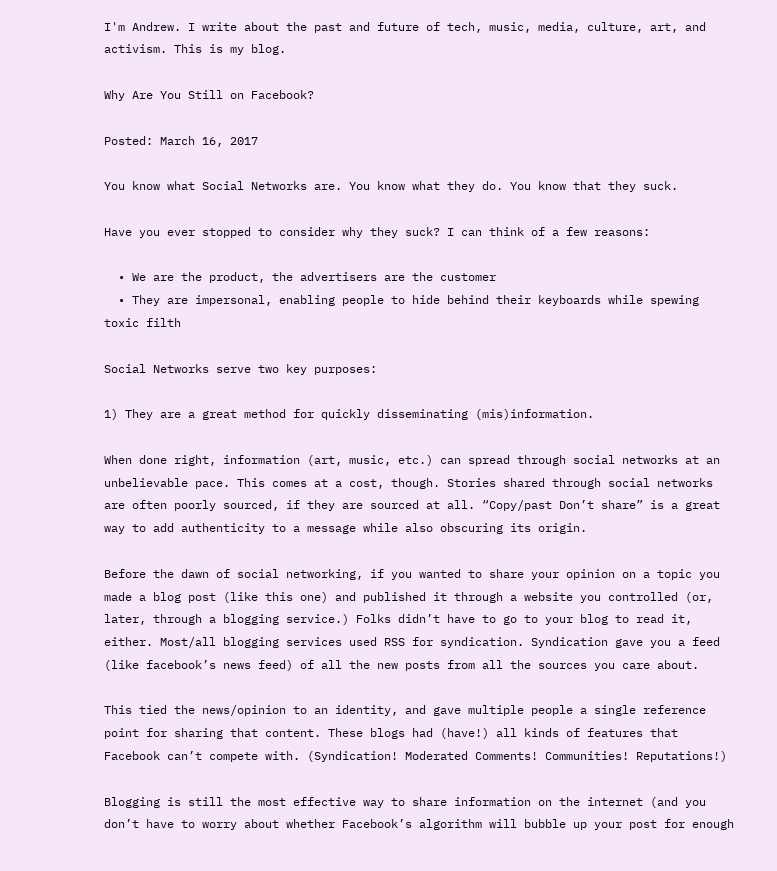I'm Andrew. I write about the past and future of tech, music, media, culture, art, and activism. This is my blog.

Why Are You Still on Facebook?

Posted: March 16, 2017

You know what Social Networks are. You know what they do. You know that they suck.

Have you ever stopped to consider why they suck? I can think of a few reasons:

  • We are the product, the advertisers are the customer
  • They are impersonal, enabling people to hide behind their keyboards while spewing toxic filth

Social Networks serve two key purposes:

1) They are a great method for quickly disseminating (mis)information.

When done right, information (art, music, etc.) can spread through social networks at an unbelievable pace. This comes at a cost, though. Stories shared through social networks are often poorly sourced, if they are sourced at all. “Copy/past Don’t share” is a great way to add authenticity to a message while also obscuring its origin.

Before the dawn of social networking, if you wanted to share your opinion on a topic you made a blog post (like this one) and published it through a website you controlled (or, later, through a blogging service.) Folks didn’t have to go to your blog to read it, either. Most/all blogging services used RSS for syndication. Syndication gave you a feed (like facebook’s news feed) of all the new posts from all the sources you care about.

This tied the news/opinion to an identity, and gave multiple people a single reference point for sharing that content. These blogs had (have!) all kinds of features that Facebook can’t compete with. (Syndication! Moderated Comments! Communities! Reputations!)

Blogging is still the most effective way to share information on the internet (and you don’t have to worry about whether Facebook’s algorithm will bubble up your post for enough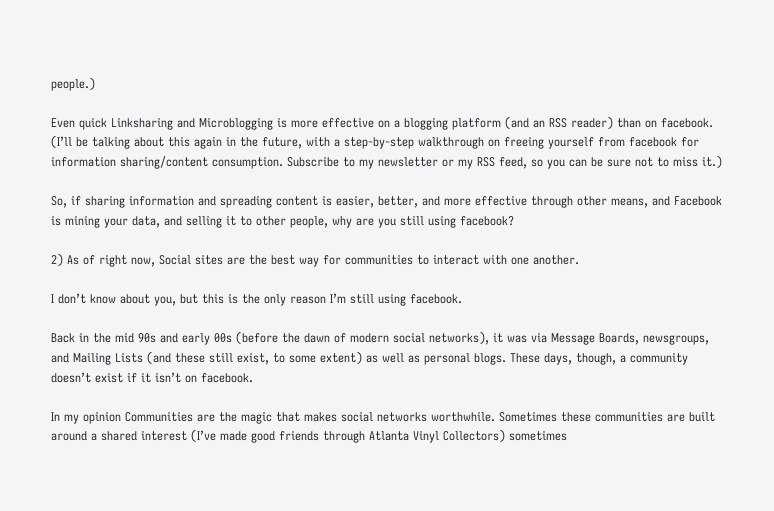people.)

Even quick Linksharing and Microblogging is more effective on a blogging platform (and an RSS reader) than on facebook. (I’ll be talking about this again in the future, with a step-by-step walkthrough on freeing yourself from facebook for information sharing/content consumption. Subscribe to my newsletter or my RSS feed, so you can be sure not to miss it.)

So, if sharing information and spreading content is easier, better, and more effective through other means, and Facebook is mining your data, and selling it to other people, why are you still using facebook?

2) As of right now, Social sites are the best way for communities to interact with one another.

I don’t know about you, but this is the only reason I’m still using facebook.

Back in the mid 90s and early 00s (before the dawn of modern social networks), it was via Message Boards, newsgroups, and Mailing Lists (and these still exist, to some extent) as well as personal blogs. These days, though, a community doesn’t exist if it isn’t on facebook.

In my opinion Communities are the magic that makes social networks worthwhile. Sometimes these communities are built around a shared interest (I’ve made good friends through Atlanta Vinyl Collectors) sometimes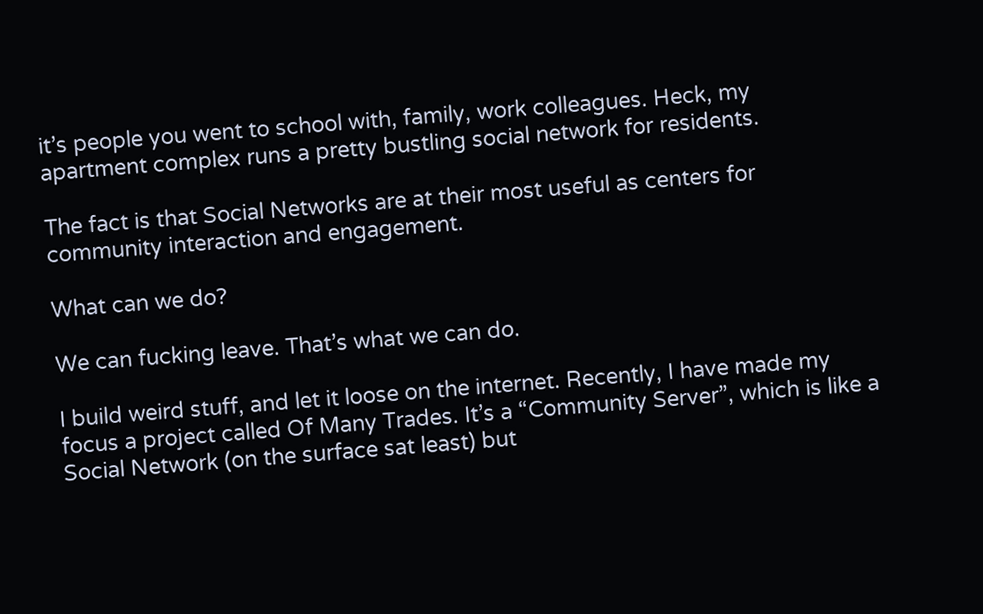it’s people you went to school with, family, work colleagues. Heck, my apartment complex runs a pretty bustling social network for residents.

The fact is that Social Networks are at their most useful as centers for community interaction and engagement.

What can we do?

We can fucking leave. That’s what we can do.

I build weird stuff, and let it loose on the internet. Recently, I have made my focus a project called Of Many Trades. It’s a “Community Server”, which is like a Social Network (on the surface sat least) but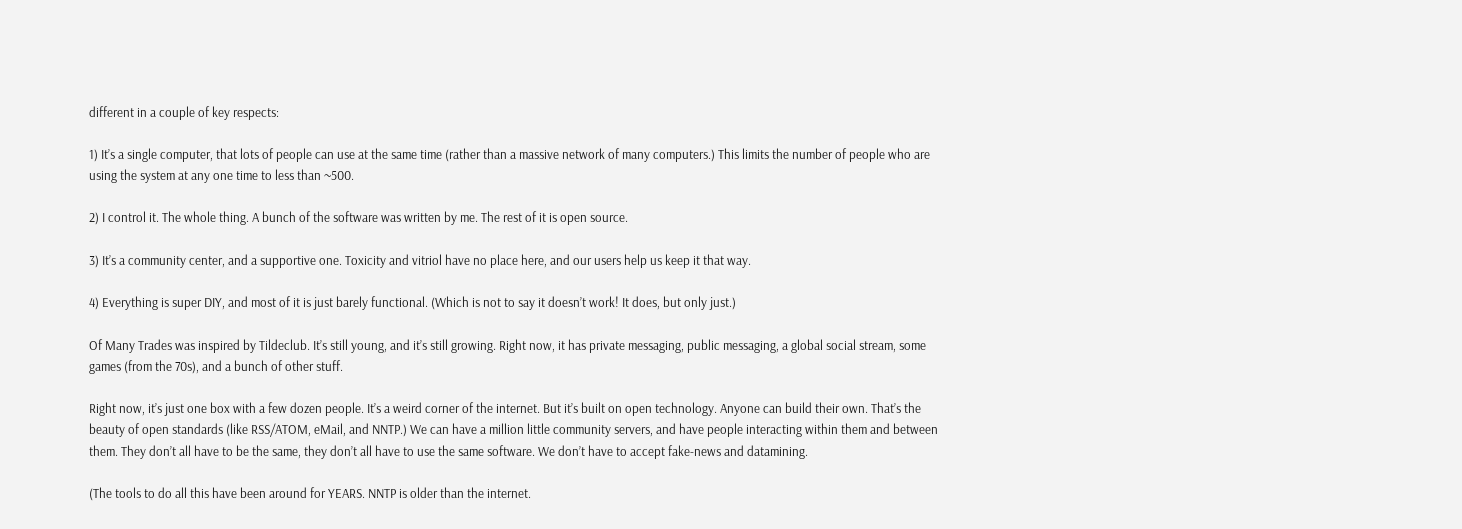different in a couple of key respects:

1) It’s a single computer, that lots of people can use at the same time (rather than a massive network of many computers.) This limits the number of people who are using the system at any one time to less than ~500.

2) I control it. The whole thing. A bunch of the software was written by me. The rest of it is open source.

3) It’s a community center, and a supportive one. Toxicity and vitriol have no place here, and our users help us keep it that way.

4) Everything is super DIY, and most of it is just barely functional. (Which is not to say it doesn’t work! It does, but only just.)

Of Many Trades was inspired by Tildeclub. It’s still young, and it’s still growing. Right now, it has private messaging, public messaging, a global social stream, some games (from the 70s), and a bunch of other stuff.

Right now, it’s just one box with a few dozen people. It’s a weird corner of the internet. But it’s built on open technology. Anyone can build their own. That’s the beauty of open standards (like RSS/ATOM, eMail, and NNTP.) We can have a million little community servers, and have people interacting within them and between them. They don’t all have to be the same, they don’t all have to use the same software. We don’t have to accept fake-news and datamining.

(The tools to do all this have been around for YEARS. NNTP is older than the internet.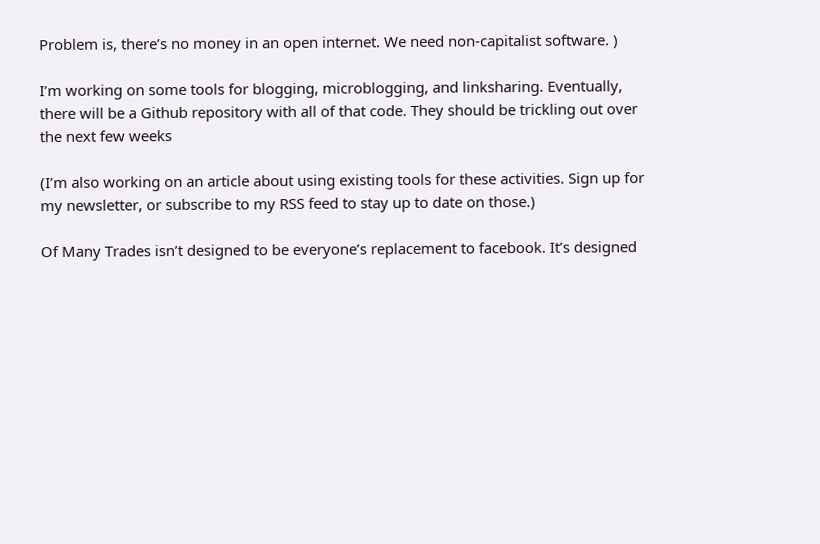Problem is, there’s no money in an open internet. We need non-capitalist software. )

I’m working on some tools for blogging, microblogging, and linksharing. Eventually, there will be a Github repository with all of that code. They should be trickling out over the next few weeks

(I’m also working on an article about using existing tools for these activities. Sign up for my newsletter, or subscribe to my RSS feed to stay up to date on those.)

Of Many Trades isn’t designed to be everyone’s replacement to facebook. It’s designed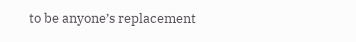to be anyone’s replacement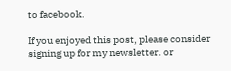to facebook.

If you enjoyed this post, please consider signing up for my newsletter. or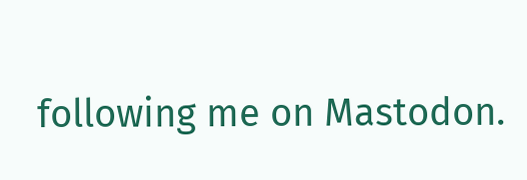following me on Mastodon.